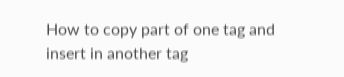How to copy part of one tag and insert in another tag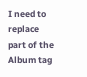I need to replace part of the Album tag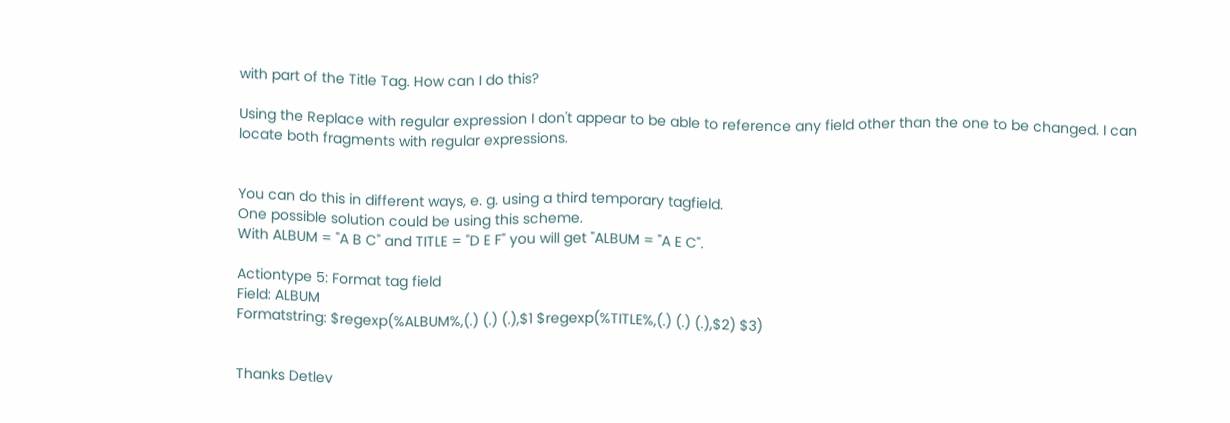with part of the Title Tag. How can I do this?

Using the Replace with regular expression I don't appear to be able to reference any field other than the one to be changed. I can locate both fragments with regular expressions.


You can do this in different ways, e. g. using a third temporary tagfield.
One possible solution could be using this scheme.
With ALBUM = "A B C" and TITLE = "D E F" you will get "ALBUM = "A E C".

Actiontype 5: Format tag field
Field: ALBUM
Formatstring: $regexp(%ALBUM%,(.) (.) (.),$1 $regexp(%TITLE%,(.) (.) (.),$2) $3)


Thanks Detlev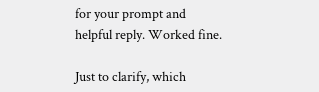for your prompt and helpful reply. Worked fine.

Just to clarify, which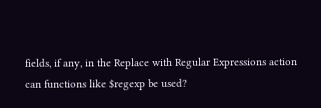fields, if any, in the Replace with Regular Expressions action can functions like $regexp be used?